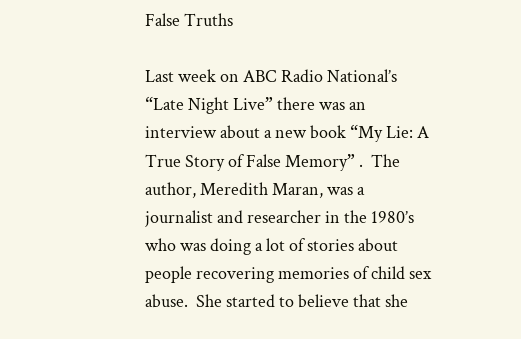False Truths

Last week on ABC Radio National’s “Late Night Live” there was an interview about a new book “My Lie: A True Story of False Memory” .  The author, Meredith Maran, was a journalist and researcher in the 1980’s who was doing a lot of stories about people recovering memories of child sex abuse.  She started to believe that she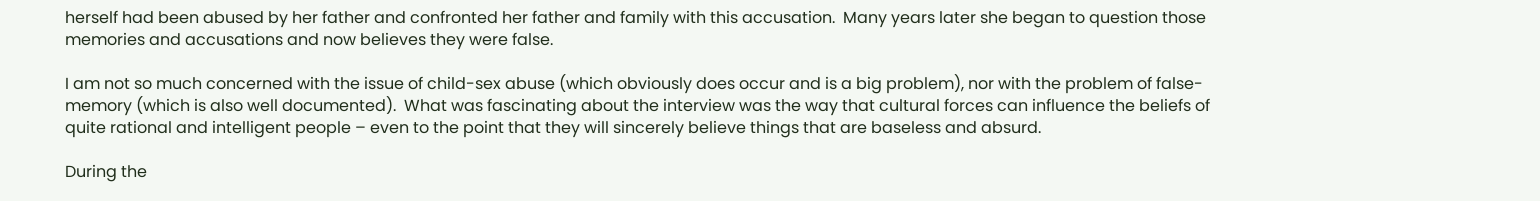herself had been abused by her father and confronted her father and family with this accusation.  Many years later she began to question those memories and accusations and now believes they were false.

I am not so much concerned with the issue of child-sex abuse (which obviously does occur and is a big problem), nor with the problem of false-memory (which is also well documented).  What was fascinating about the interview was the way that cultural forces can influence the beliefs of quite rational and intelligent people – even to the point that they will sincerely believe things that are baseless and absurd.

During the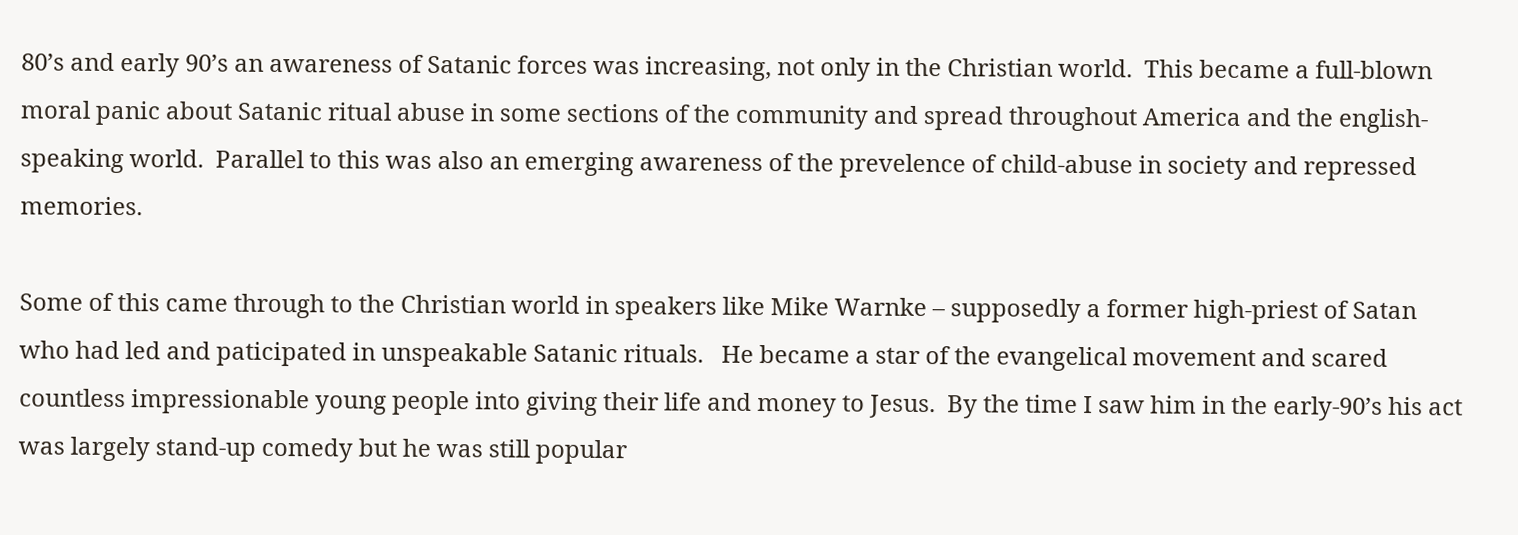80’s and early 90’s an awareness of Satanic forces was increasing, not only in the Christian world.  This became a full-blown moral panic about Satanic ritual abuse in some sections of the community and spread throughout America and the english-speaking world.  Parallel to this was also an emerging awareness of the prevelence of child-abuse in society and repressed memories.

Some of this came through to the Christian world in speakers like Mike Warnke – supposedly a former high-priest of Satan who had led and paticipated in unspeakable Satanic rituals.   He became a star of the evangelical movement and scared countless impressionable young people into giving their life and money to Jesus.  By the time I saw him in the early-90’s his act was largely stand-up comedy but he was still popular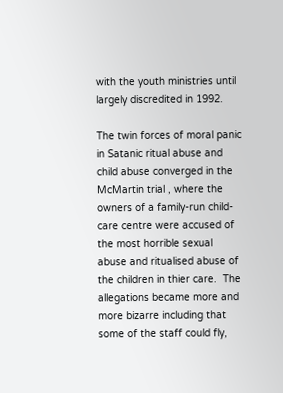with the youth ministries until largely discredited in 1992.

The twin forces of moral panic in Satanic ritual abuse and child abuse converged in the McMartin trial , where the owners of a family-run child-care centre were accused of the most horrible sexual abuse and ritualised abuse of the children in thier care.  The allegations became more and more bizarre including that some of the staff could fly,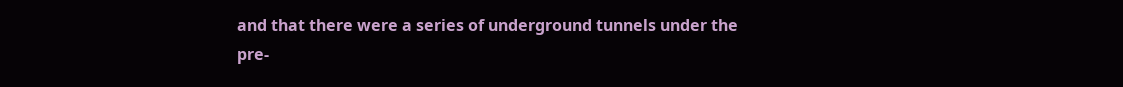and that there were a series of underground tunnels under the pre-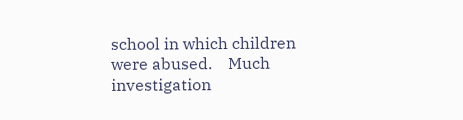school in which children were abused.    Much investigation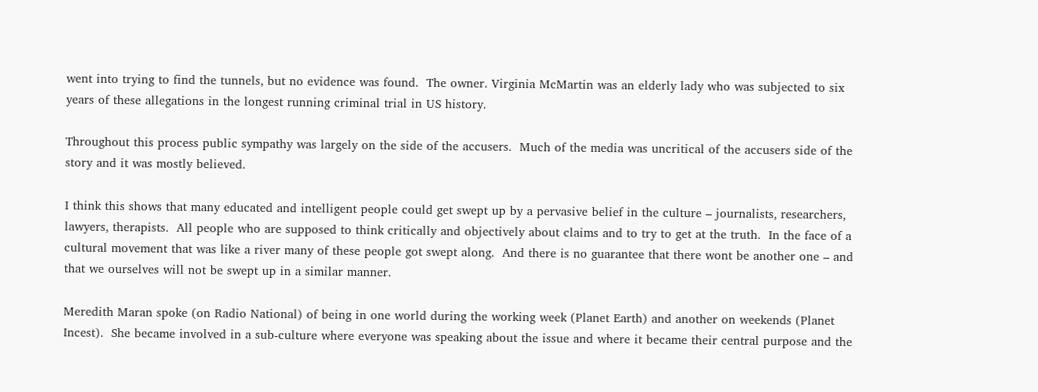went into trying to find the tunnels, but no evidence was found.  The owner. Virginia McMartin was an elderly lady who was subjected to six years of these allegations in the longest running criminal trial in US history.

Throughout this process public sympathy was largely on the side of the accusers.  Much of the media was uncritical of the accusers side of the story and it was mostly believed.

I think this shows that many educated and intelligent people could get swept up by a pervasive belief in the culture – journalists, researchers, lawyers, therapists.  All people who are supposed to think critically and objectively about claims and to try to get at the truth.  In the face of a cultural movement that was like a river many of these people got swept along.  And there is no guarantee that there wont be another one – and that we ourselves will not be swept up in a similar manner.

Meredith Maran spoke (on Radio National) of being in one world during the working week (Planet Earth) and another on weekends (Planet Incest).  She became involved in a sub-culture where everyone was speaking about the issue and where it became their central purpose and the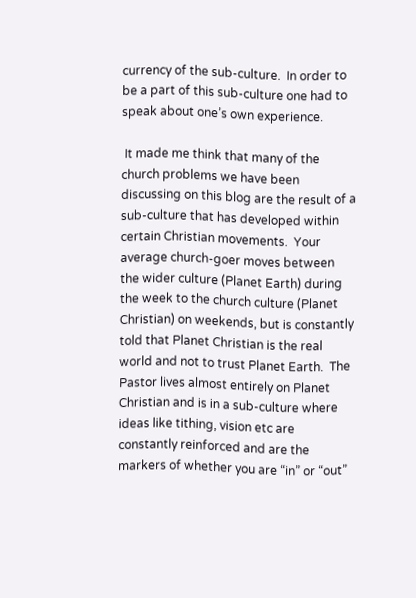currency of the sub-culture.  In order to be a part of this sub-culture one had to speak about one’s own experience.

 It made me think that many of the church problems we have been discussing on this blog are the result of a sub-culture that has developed within certain Christian movements.  Your average church-goer moves between the wider culture (Planet Earth) during the week to the church culture (Planet Christian) on weekends, but is constantly told that Planet Christian is the real world and not to trust Planet Earth.  The Pastor lives almost entirely on Planet Christian and is in a sub-culture where ideas like tithing, vision etc are constantly reinforced and are the markers of whether you are “in” or “out”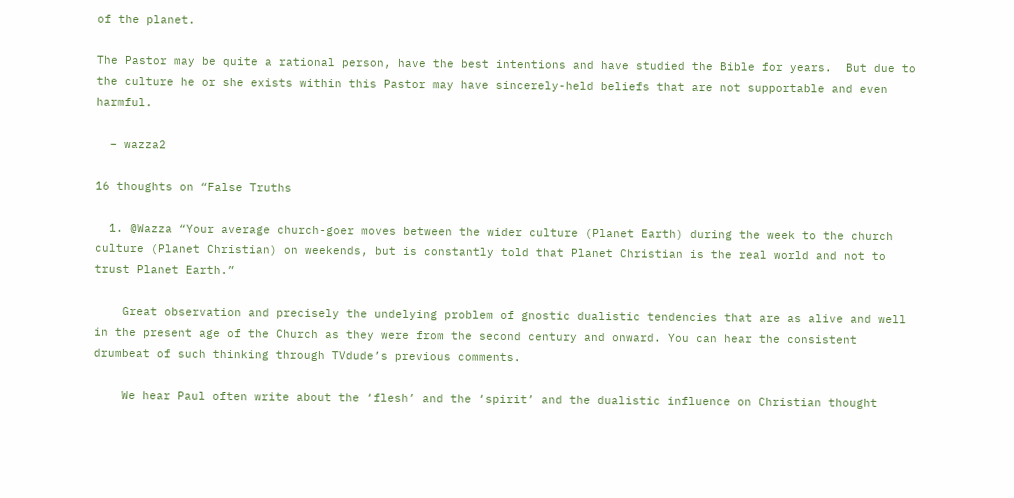of the planet.

The Pastor may be quite a rational person, have the best intentions and have studied the Bible for years.  But due to the culture he or she exists within this Pastor may have sincerely-held beliefs that are not supportable and even harmful.

  – wazza2

16 thoughts on “False Truths

  1. @Wazza “Your average church-goer moves between the wider culture (Planet Earth) during the week to the church culture (Planet Christian) on weekends, but is constantly told that Planet Christian is the real world and not to trust Planet Earth.”

    Great observation and precisely the undelying problem of gnostic dualistic tendencies that are as alive and well in the present age of the Church as they were from the second century and onward. You can hear the consistent drumbeat of such thinking through TVdude’s previous comments.

    We hear Paul often write about the ‘flesh’ and the ‘spirit’ and the dualistic influence on Christian thought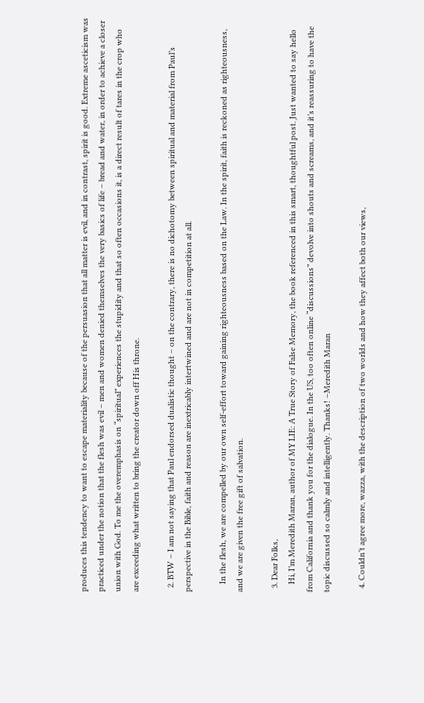produces this tendency to want to escape materiality because of the persuasion that all matter is evil, and in contrast, spirit is good. Extreme asceticism was practiced under the notion that the flesh was evil – men and women denied themselves the very basics of life – bread and water, in order to achieve a closer union with God. To me the overemphasis on “spiritual” experiences the stupidity and that so often occasions it, is a direct result of tares in the crop who are exceeding what written to bring the creator down off His throne.

  2. BTW – I am not saying that Paul endorsed dualistic thought – on the contrary, there is no dichotomy between spiritual and material from Paul’s perspective in the Bible, faith and reason are inextricably intertwined and are not in competition at all.

    In the flesh, we are compelled by our own self-effort toward gaining righteousness based on the Law. In the spirit, faith is reckoned as righteousness, and we are given the free gift of salvation.

  3. Dear Folks,
    Hi, I’m Meredith Maran, author of MY LIE: A True Story of False Memory, the book referenced in this smart, thoughtful post. Just wanted to say hello from California and thank you for the dialogue. In the US, too often online “discussions” devolve into shouts and screams, and it’s reassuring to have the topic discussed so calmly and intelligently. Thanks! –Meredith Maran

  4. Couldn’t agree more, wazza, with the description of two worlds and how they affect both our views,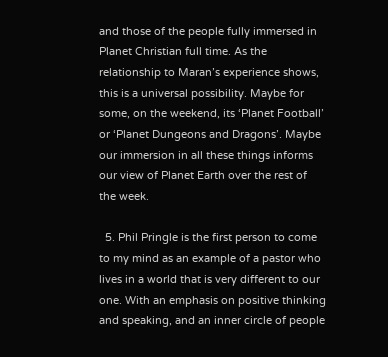and those of the people fully immersed in Planet Christian full time. As the relationship to Maran’s experience shows, this is a universal possibility. Maybe for some, on the weekend, its ‘Planet Football’ or ‘Planet Dungeons and Dragons’. Maybe our immersion in all these things informs our view of Planet Earth over the rest of the week.

  5. Phil Pringle is the first person to come to my mind as an example of a pastor who lives in a world that is very different to our one. With an emphasis on positive thinking and speaking, and an inner circle of people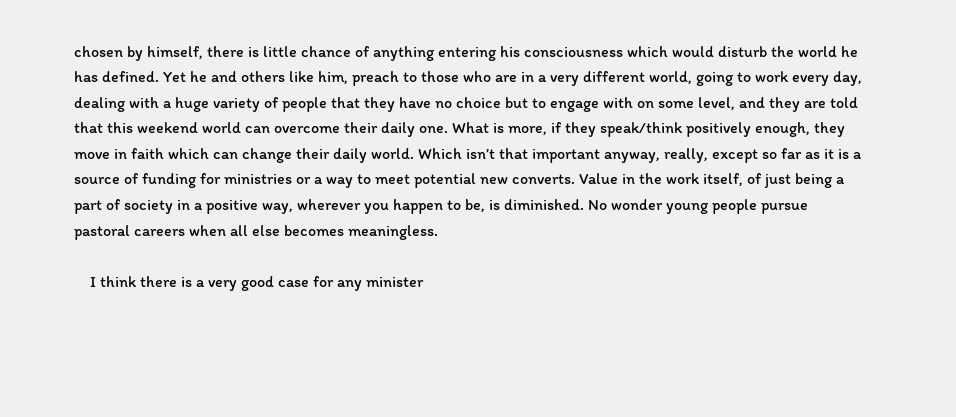chosen by himself, there is little chance of anything entering his consciousness which would disturb the world he has defined. Yet he and others like him, preach to those who are in a very different world, going to work every day, dealing with a huge variety of people that they have no choice but to engage with on some level, and they are told that this weekend world can overcome their daily one. What is more, if they speak/think positively enough, they move in faith which can change their daily world. Which isn’t that important anyway, really, except so far as it is a source of funding for ministries or a way to meet potential new converts. Value in the work itself, of just being a part of society in a positive way, wherever you happen to be, is diminished. No wonder young people pursue pastoral careers when all else becomes meaningless.

    I think there is a very good case for any minister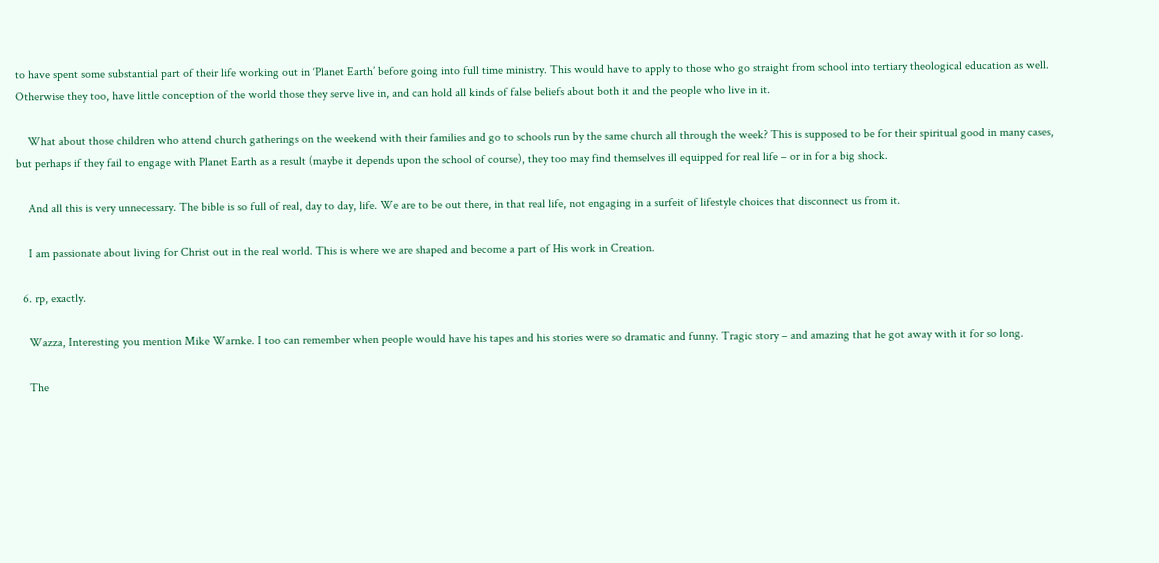to have spent some substantial part of their life working out in ‘Planet Earth’ before going into full time ministry. This would have to apply to those who go straight from school into tertiary theological education as well. Otherwise they too, have little conception of the world those they serve live in, and can hold all kinds of false beliefs about both it and the people who live in it.

    What about those children who attend church gatherings on the weekend with their families and go to schools run by the same church all through the week? This is supposed to be for their spiritual good in many cases, but perhaps if they fail to engage with Planet Earth as a result (maybe it depends upon the school of course), they too may find themselves ill equipped for real life – or in for a big shock.

    And all this is very unnecessary. The bible is so full of real, day to day, life. We are to be out there, in that real life, not engaging in a surfeit of lifestyle choices that disconnect us from it.

    I am passionate about living for Christ out in the real world. This is where we are shaped and become a part of His work in Creation.

  6. rp, exactly.

    Wazza, Interesting you mention Mike Warnke. I too can remember when people would have his tapes and his stories were so dramatic and funny. Tragic story – and amazing that he got away with it for so long.

    The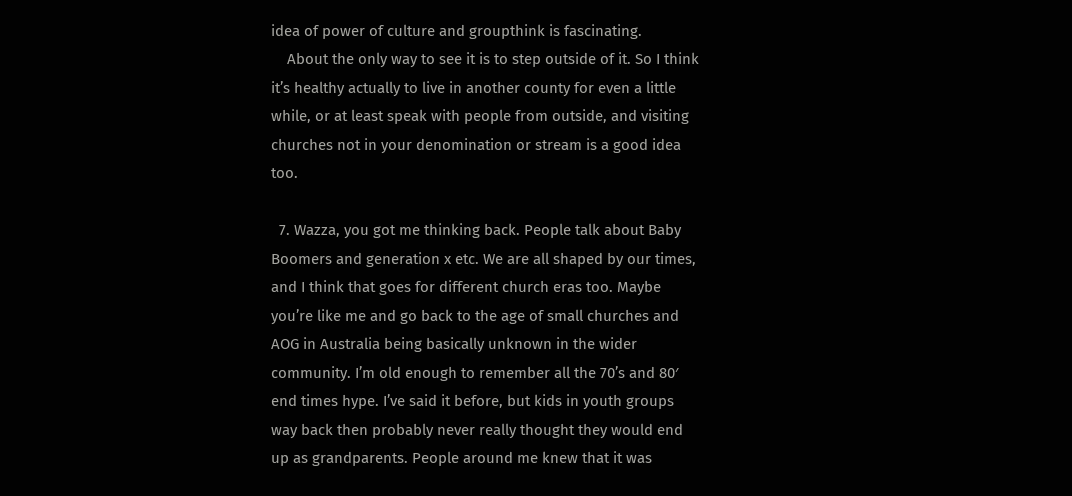idea of power of culture and groupthink is fascinating.
    About the only way to see it is to step outside of it. So I think it’s healthy actually to live in another county for even a little while, or at least speak with people from outside, and visiting churches not in your denomination or stream is a good idea too.

  7. Wazza, you got me thinking back. People talk about Baby Boomers and generation x etc. We are all shaped by our times, and I think that goes for different church eras too. Maybe you’re like me and go back to the age of small churches and AOG in Australia being basically unknown in the wider community. I’m old enough to remember all the 70’s and 80′ end times hype. I’ve said it before, but kids in youth groups way back then probably never really thought they would end up as grandparents. People around me knew that it was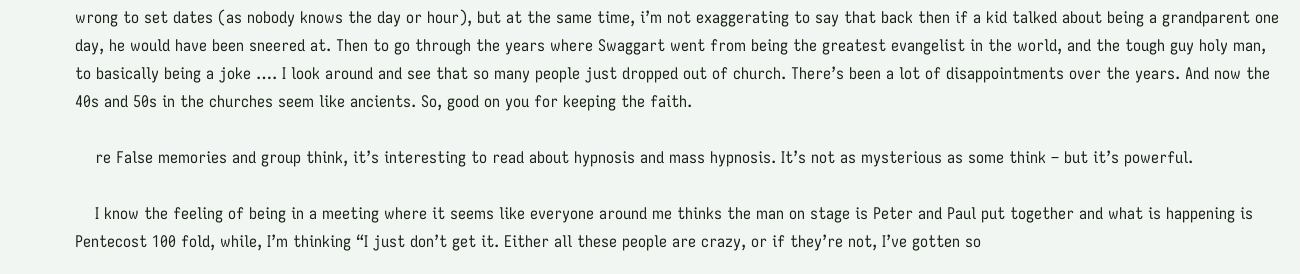wrong to set dates (as nobody knows the day or hour), but at the same time, i’m not exaggerating to say that back then if a kid talked about being a grandparent one day, he would have been sneered at. Then to go through the years where Swaggart went from being the greatest evangelist in the world, and the tough guy holy man, to basically being a joke …. I look around and see that so many people just dropped out of church. There’s been a lot of disappointments over the years. And now the 40s and 50s in the churches seem like ancients. So, good on you for keeping the faith.

    re False memories and group think, it’s interesting to read about hypnosis and mass hypnosis. It’s not as mysterious as some think – but it’s powerful.

    I know the feeling of being in a meeting where it seems like everyone around me thinks the man on stage is Peter and Paul put together and what is happening is Pentecost 100 fold, while, I’m thinking “I just don’t get it. Either all these people are crazy, or if they’re not, I’ve gotten so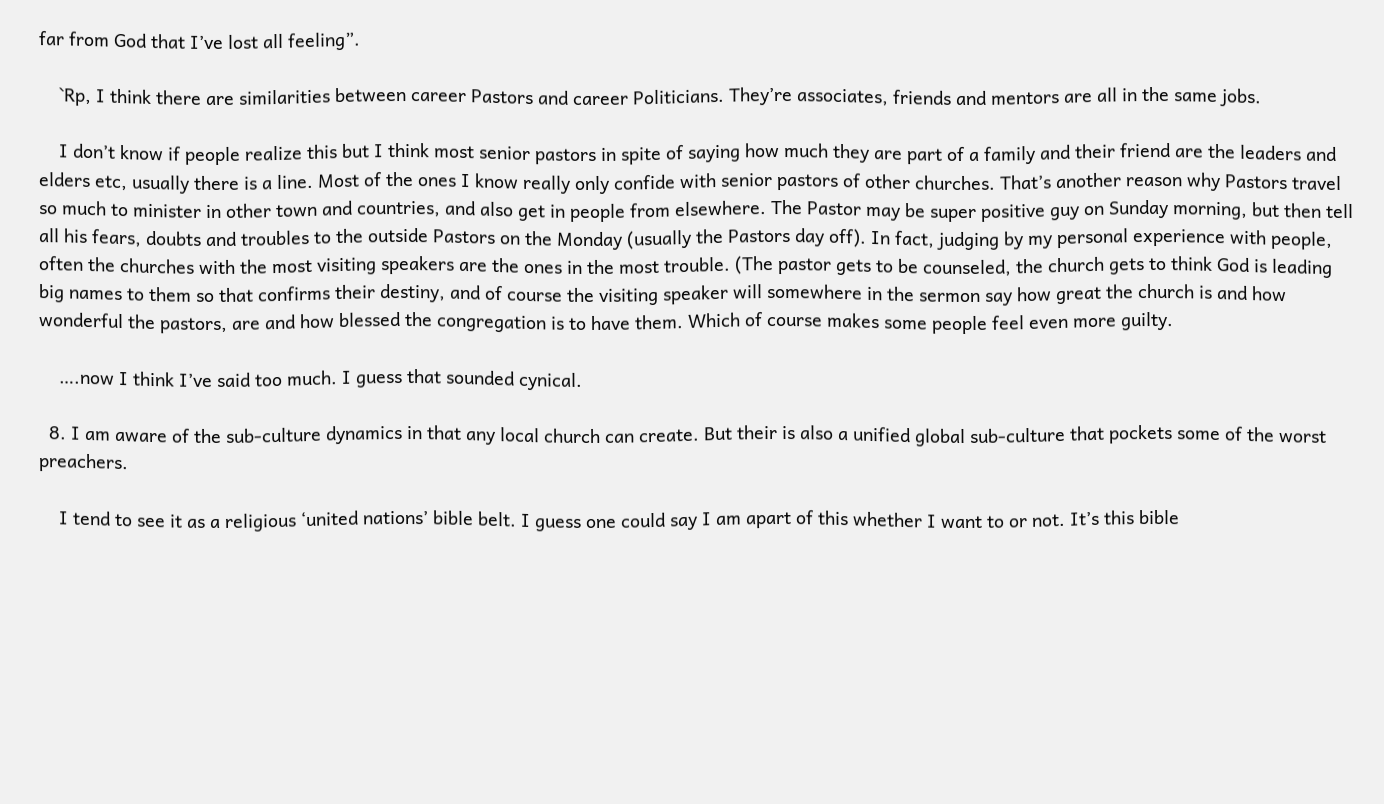far from God that I’ve lost all feeling”.

    `Rp, I think there are similarities between career Pastors and career Politicians. They’re associates, friends and mentors are all in the same jobs.

    I don’t know if people realize this but I think most senior pastors in spite of saying how much they are part of a family and their friend are the leaders and elders etc, usually there is a line. Most of the ones I know really only confide with senior pastors of other churches. That’s another reason why Pastors travel so much to minister in other town and countries, and also get in people from elsewhere. The Pastor may be super positive guy on Sunday morning, but then tell all his fears, doubts and troubles to the outside Pastors on the Monday (usually the Pastors day off). In fact, judging by my personal experience with people, often the churches with the most visiting speakers are the ones in the most trouble. (The pastor gets to be counseled, the church gets to think God is leading big names to them so that confirms their destiny, and of course the visiting speaker will somewhere in the sermon say how great the church is and how wonderful the pastors, are and how blessed the congregation is to have them. Which of course makes some people feel even more guilty.

    ….now I think I’ve said too much. I guess that sounded cynical.

  8. I am aware of the sub-culture dynamics in that any local church can create. But their is also a unified global sub-culture that pockets some of the worst preachers.

    I tend to see it as a religious ‘united nations’ bible belt. I guess one could say I am apart of this whether I want to or not. It’s this bible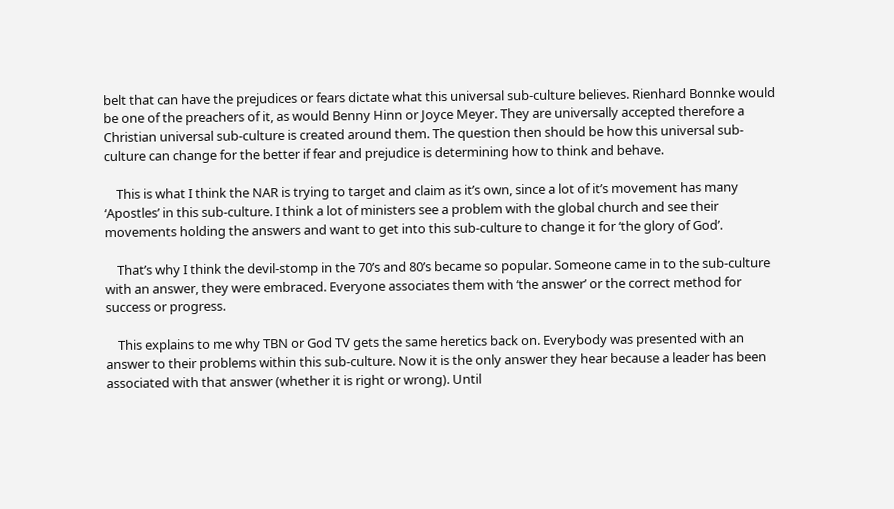belt that can have the prejudices or fears dictate what this universal sub-culture believes. Rienhard Bonnke would be one of the preachers of it, as would Benny Hinn or Joyce Meyer. They are universally accepted therefore a Christian universal sub-culture is created around them. The question then should be how this universal sub-culture can change for the better if fear and prejudice is determining how to think and behave.

    This is what I think the NAR is trying to target and claim as it’s own, since a lot of it’s movement has many ‘Apostles’ in this sub-culture. I think a lot of ministers see a problem with the global church and see their movements holding the answers and want to get into this sub-culture to change it for ‘the glory of God’.

    That’s why I think the devil-stomp in the 70’s and 80’s became so popular. Someone came in to the sub-culture with an answer, they were embraced. Everyone associates them with ‘the answer’ or the correct method for success or progress.

    This explains to me why TBN or God TV gets the same heretics back on. Everybody was presented with an answer to their problems within this sub-culture. Now it is the only answer they hear because a leader has been associated with that answer (whether it is right or wrong). Until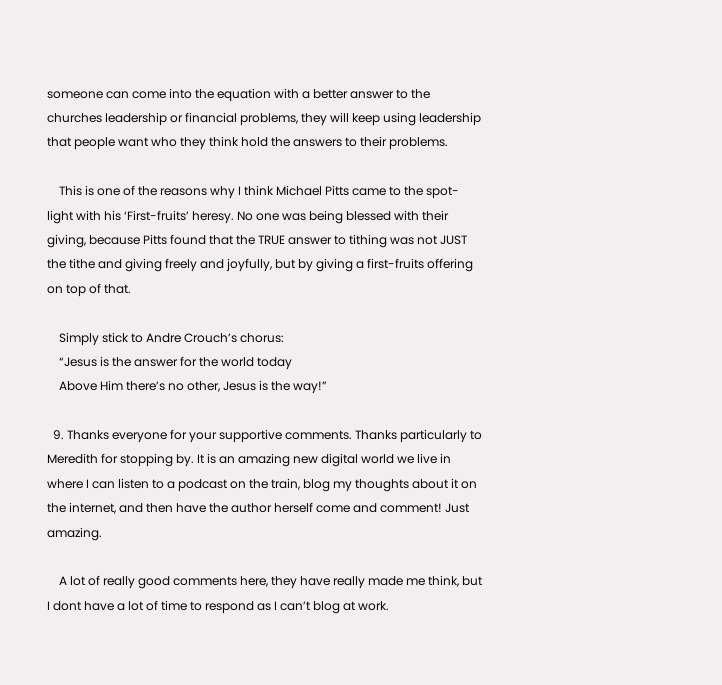someone can come into the equation with a better answer to the churches leadership or financial problems, they will keep using leadership that people want who they think hold the answers to their problems.

    This is one of the reasons why I think Michael Pitts came to the spot-light with his ‘First-fruits’ heresy. No one was being blessed with their giving, because Pitts found that the TRUE answer to tithing was not JUST the tithe and giving freely and joyfully, but by giving a first-fruits offering on top of that.

    Simply stick to Andre Crouch’s chorus:
    “Jesus is the answer for the world today
    Above Him there’s no other, Jesus is the way!”

  9. Thanks everyone for your supportive comments. Thanks particularly to Meredith for stopping by. It is an amazing new digital world we live in where I can listen to a podcast on the train, blog my thoughts about it on the internet, and then have the author herself come and comment! Just amazing.

    A lot of really good comments here, they have really made me think, but I dont have a lot of time to respond as I can’t blog at work.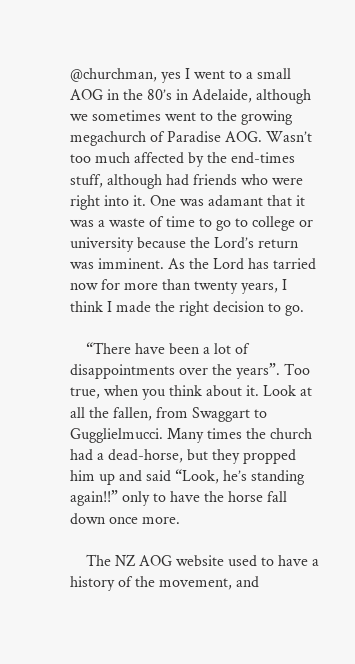@churchman, yes I went to a small AOG in the 80’s in Adelaide, although we sometimes went to the growing megachurch of Paradise AOG. Wasn’t too much affected by the end-times stuff, although had friends who were right into it. One was adamant that it was a waste of time to go to college or university because the Lord’s return was imminent. As the Lord has tarried now for more than twenty years, I think I made the right decision to go.

    “There have been a lot of disappointments over the years”. Too true, when you think about it. Look at all the fallen, from Swaggart to Gugglielmucci. Many times the church had a dead-horse, but they propped him up and said “Look, he’s standing again!!” only to have the horse fall down once more.

    The NZ AOG website used to have a history of the movement, and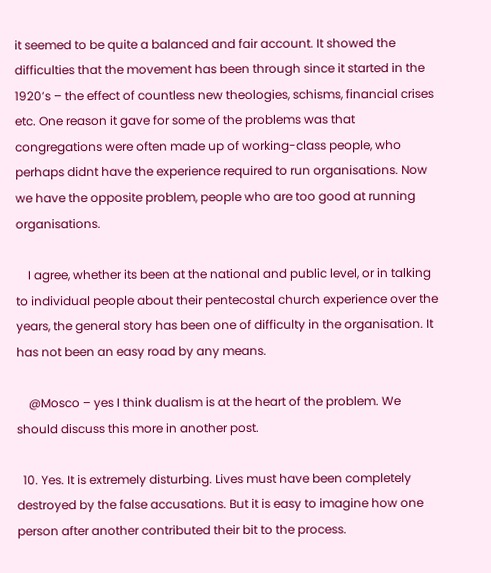it seemed to be quite a balanced and fair account. It showed the difficulties that the movement has been through since it started in the 1920’s – the effect of countless new theologies, schisms, financial crises etc. One reason it gave for some of the problems was that congregations were often made up of working-class people, who perhaps didnt have the experience required to run organisations. Now we have the opposite problem, people who are too good at running organisations.

    I agree, whether its been at the national and public level, or in talking to individual people about their pentecostal church experience over the years, the general story has been one of difficulty in the organisation. It has not been an easy road by any means.

    @Mosco – yes I think dualism is at the heart of the problem. We should discuss this more in another post.

  10. Yes. It is extremely disturbing. Lives must have been completely destroyed by the false accusations. But it is easy to imagine how one person after another contributed their bit to the process.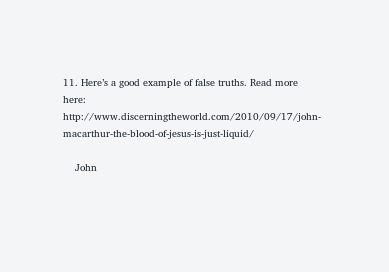11. Here’s a good example of false truths. Read more here: http://www.discerningtheworld.com/2010/09/17/john-macarthur-the-blood-of-jesus-is-just-liquid/

    John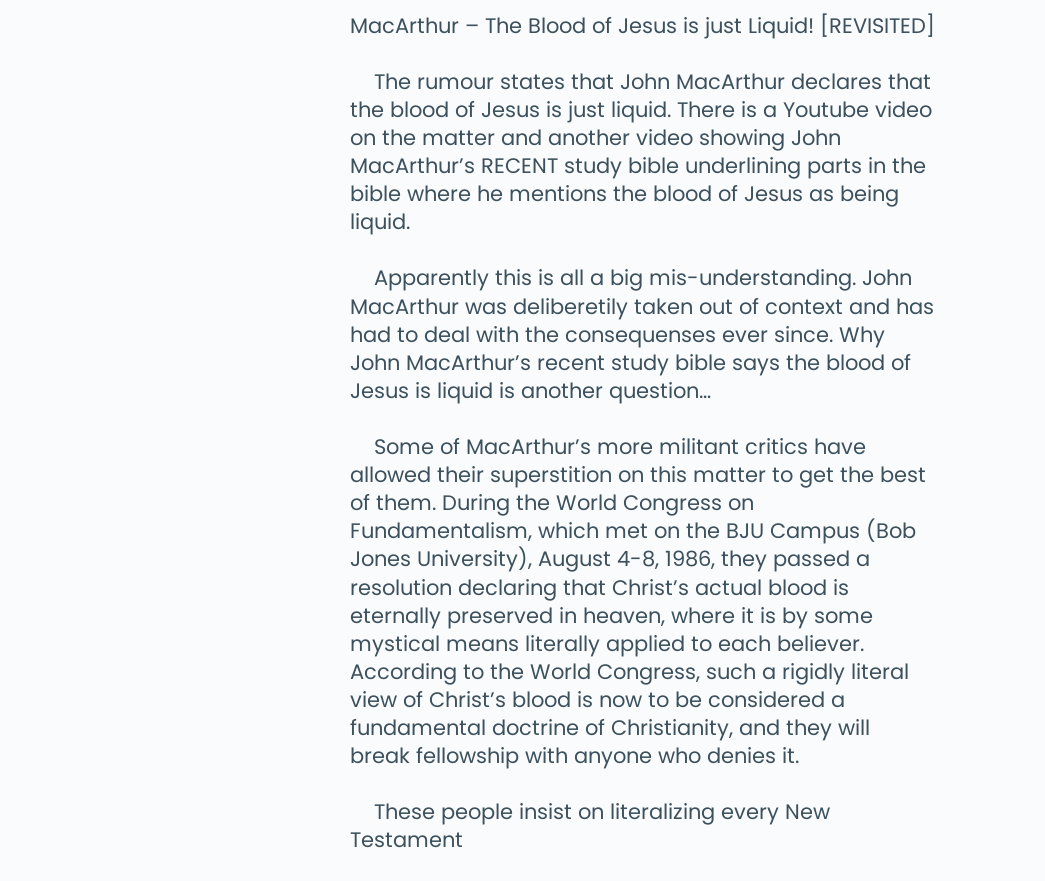MacArthur – The Blood of Jesus is just Liquid! [REVISITED]

    The rumour states that John MacArthur declares that the blood of Jesus is just liquid. There is a Youtube video on the matter and another video showing John MacArthur’s RECENT study bible underlining parts in the bible where he mentions the blood of Jesus as being liquid.

    Apparently this is all a big mis-understanding. John MacArthur was deliberetily taken out of context and has had to deal with the consequenses ever since. Why John MacArthur’s recent study bible says the blood of Jesus is liquid is another question…

    Some of MacArthur’s more militant critics have allowed their superstition on this matter to get the best of them. During the World Congress on Fundamentalism, which met on the BJU Campus (Bob Jones University), August 4-8, 1986, they passed a resolution declaring that Christ’s actual blood is eternally preserved in heaven, where it is by some mystical means literally applied to each believer. According to the World Congress, such a rigidly literal view of Christ’s blood is now to be considered a fundamental doctrine of Christianity, and they will break fellowship with anyone who denies it.

    These people insist on literalizing every New Testament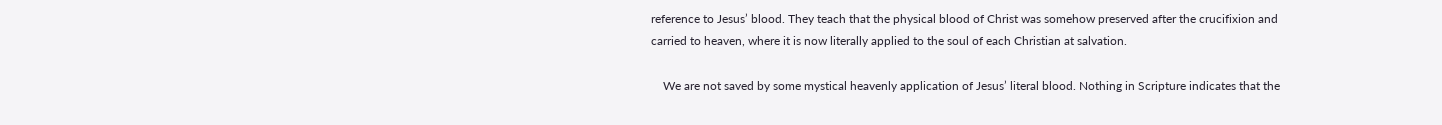reference to Jesus’ blood. They teach that the physical blood of Christ was somehow preserved after the crucifixion and carried to heaven, where it is now literally applied to the soul of each Christian at salvation.

    We are not saved by some mystical heavenly application of Jesus’ literal blood. Nothing in Scripture indicates that the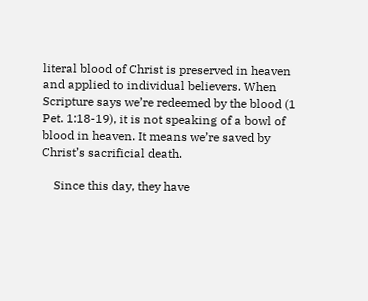literal blood of Christ is preserved in heaven and applied to individual believers. When Scripture says we’re redeemed by the blood (1 Pet. 1:18-19), it is not speaking of a bowl of blood in heaven. It means we’re saved by Christ’s sacrificial death.

    Since this day, they have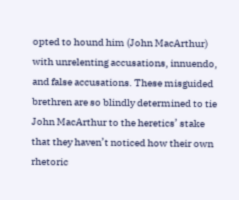opted to hound him (John MacArthur) with unrelenting accusations, innuendo, and false accusations. These misguided brethren are so blindly determined to tie John MacArthur to the heretics’ stake that they haven’t noticed how their own rhetoric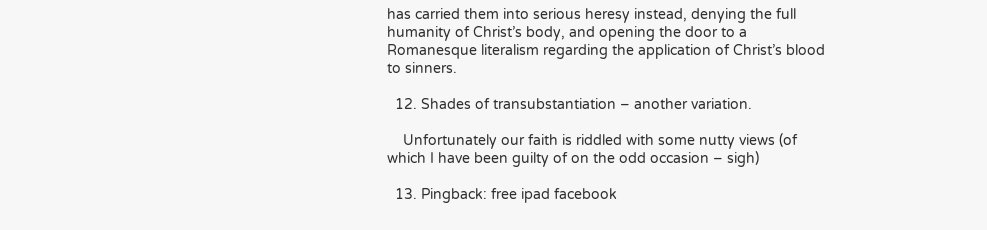has carried them into serious heresy instead, denying the full humanity of Christ’s body, and opening the door to a Romanesque literalism regarding the application of Christ’s blood to sinners.

  12. Shades of transubstantiation – another variation.

    Unfortunately our faith is riddled with some nutty views (of which I have been guilty of on the odd occasion – sigh)

  13. Pingback: free ipad facebook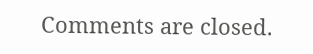Comments are closed.